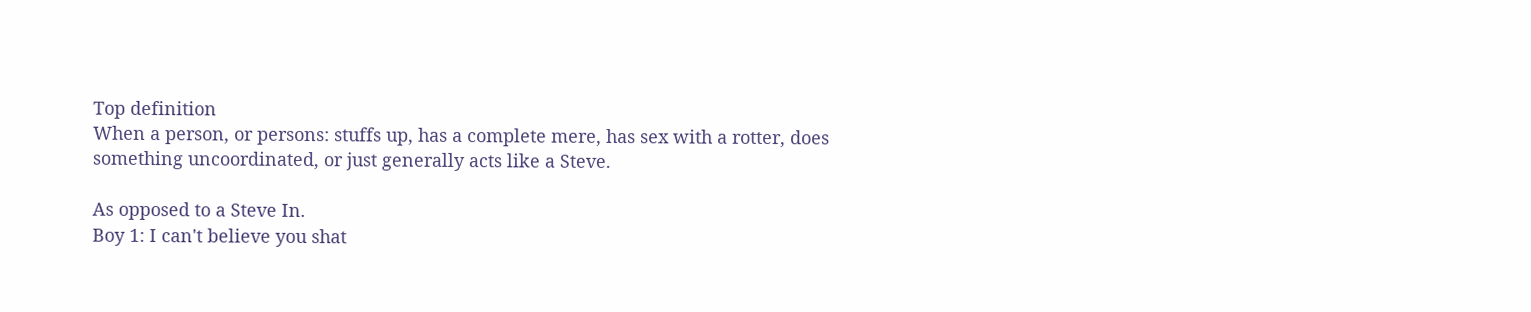Top definition
When a person, or persons: stuffs up, has a complete mere, has sex with a rotter, does something uncoordinated, or just generally acts like a Steve.

As opposed to a Steve In.
Boy 1: I can't believe you shat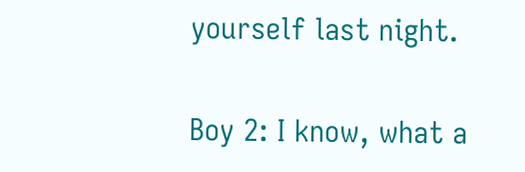yourself last night.

Boy 2: I know, what a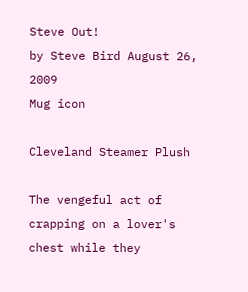Steve Out!
by Steve Bird August 26, 2009
Mug icon

Cleveland Steamer Plush

The vengeful act of crapping on a lover's chest while they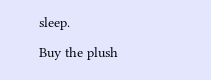sleep.

Buy the plush